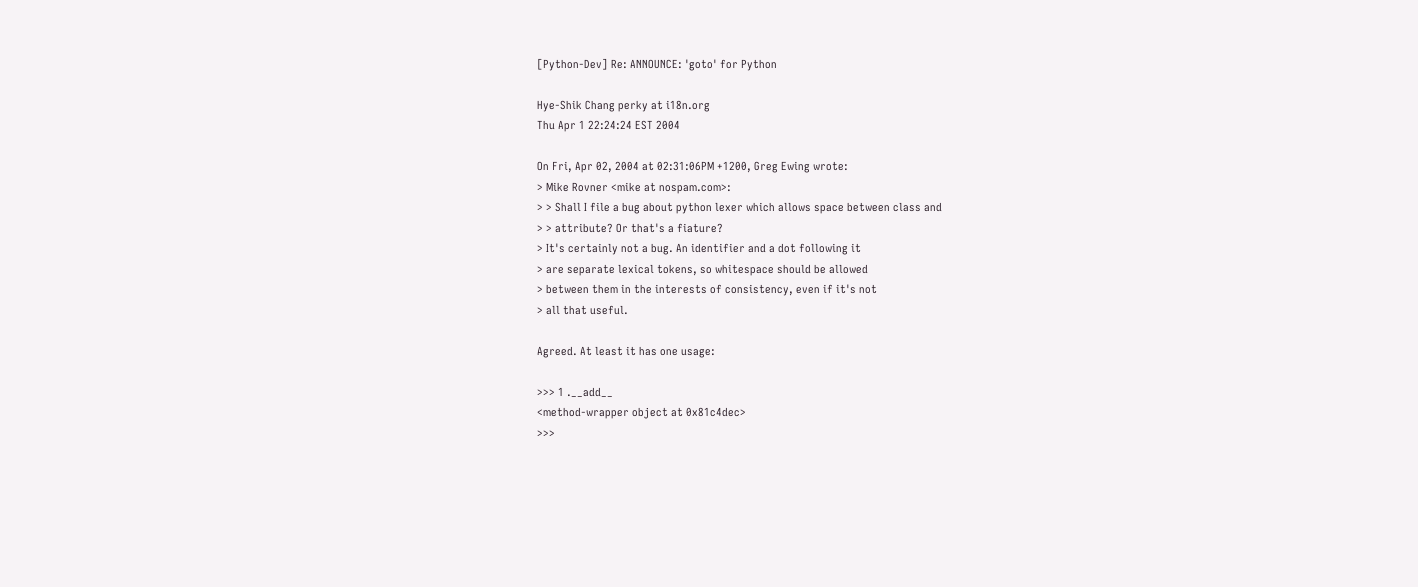[Python-Dev] Re: ANNOUNCE: 'goto' for Python

Hye-Shik Chang perky at i18n.org
Thu Apr 1 22:24:24 EST 2004

On Fri, Apr 02, 2004 at 02:31:06PM +1200, Greg Ewing wrote:
> Mike Rovner <mike at nospam.com>:
> > Shall I file a bug about python lexer which allows space between class and
> > attribute? Or that's a fiature?
> It's certainly not a bug. An identifier and a dot following it
> are separate lexical tokens, so whitespace should be allowed
> between them in the interests of consistency, even if it's not
> all that useful.

Agreed. At least it has one usage:

>>> 1 .__add__
<method-wrapper object at 0x81c4dec>
>>>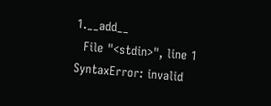1.__add__
  File "<stdin>", line 1
SyntaxError: invalid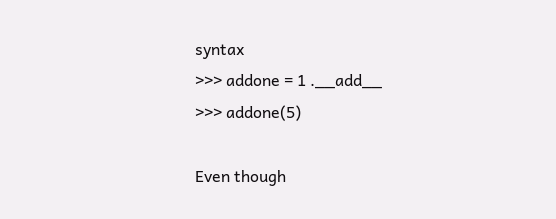syntax
>>> addone = 1 .__add__
>>> addone(5)

Even though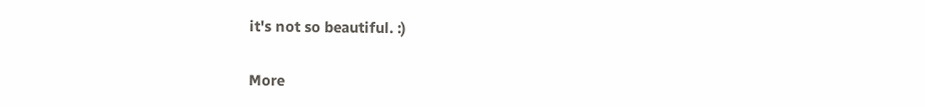it's not so beautiful. :)


More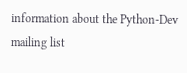information about the Python-Dev mailing list